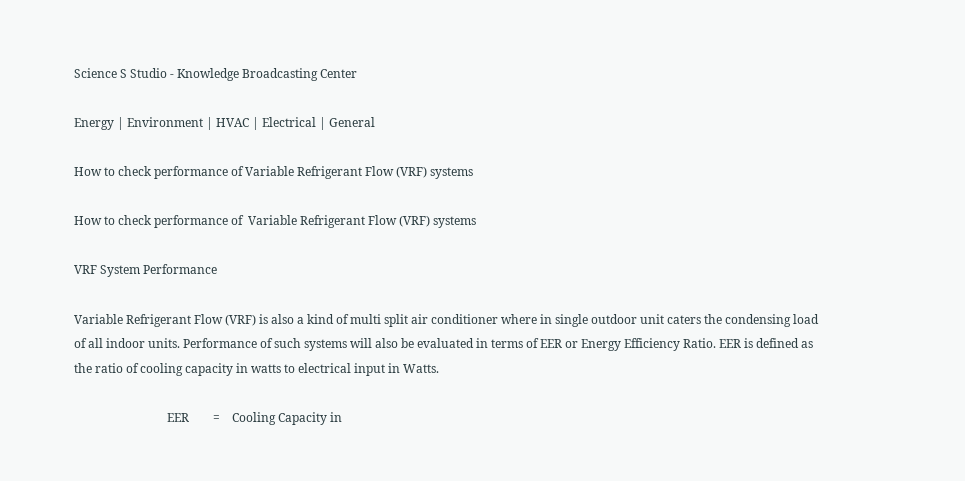Science S Studio - Knowledge Broadcasting Center

Energy | Environment | HVAC | Electrical | General

How to check performance of Variable Refrigerant Flow (VRF) systems

How to check performance of  Variable Refrigerant Flow (VRF) systems

VRF System Performance

Variable Refrigerant Flow (VRF) is also a kind of multi split air conditioner where in single outdoor unit caters the condensing load of all indoor units. Performance of such systems will also be evaluated in terms of EER or Energy Efficiency Ratio. EER is defined as the ratio of cooling capacity in watts to electrical input in Watts.

                               EER        =    Cooling Capacity in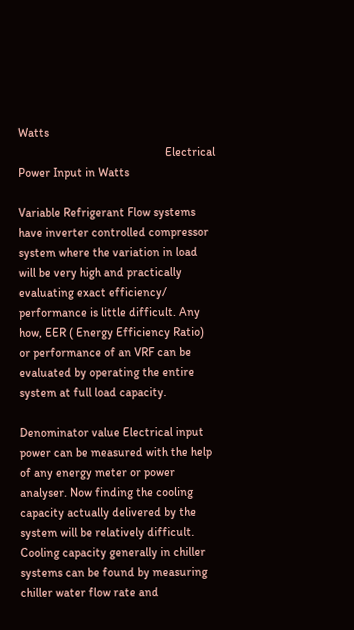Watts
                                                 Electrical Power Input in Watts

Variable Refrigerant Flow systems have inverter controlled compressor system where the variation in load will be very high and practically evaluating exact efficiency/ performance is little difficult. Any how, EER ( Energy Efficiency Ratio) or performance of an VRF can be evaluated by operating the entire system at full load capacity.

Denominator value Electrical input power can be measured with the help of any energy meter or power analyser. Now finding the cooling capacity actually delivered by the system will be relatively difficult. Cooling capacity generally in chiller systems can be found by measuring chiller water flow rate and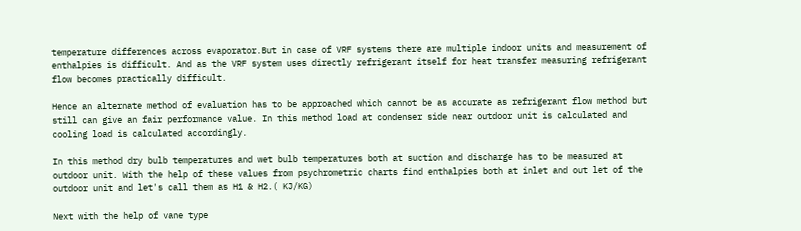temperature differences across evaporator.But in case of VRF systems there are multiple indoor units and measurement of enthalpies is difficult. And as the VRF system uses directly refrigerant itself for heat transfer measuring refrigerant flow becomes practically difficult.

Hence an alternate method of evaluation has to be approached which cannot be as accurate as refrigerant flow method but still can give an fair performance value. In this method load at condenser side near outdoor unit is calculated and cooling load is calculated accordingly.

In this method dry bulb temperatures and wet bulb temperatures both at suction and discharge has to be measured at outdoor unit. With the help of these values from psychrometric charts find enthalpies both at inlet and out let of the outdoor unit and let's call them as H1 & H2.( KJ/KG)

Next with the help of vane type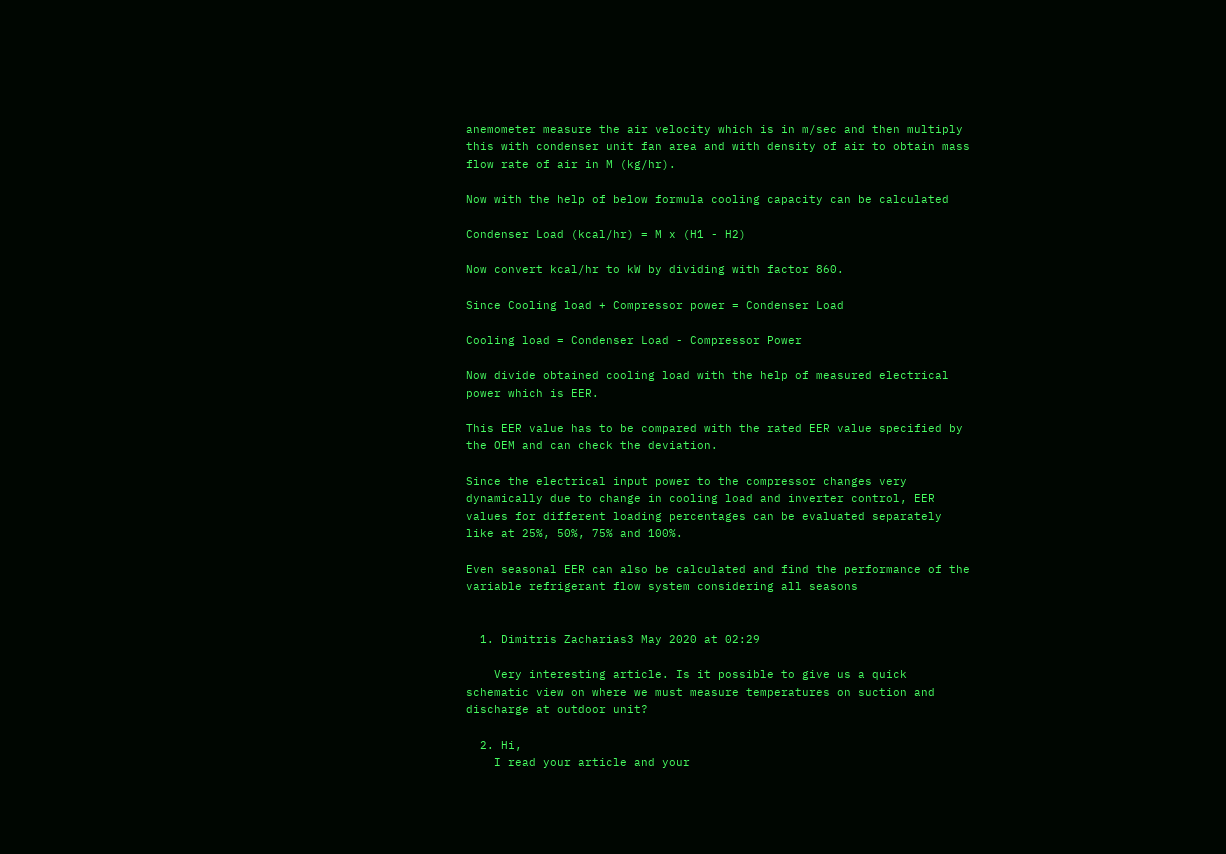anemometer measure the air velocity which is in m/sec and then multiply this with condenser unit fan area and with density of air to obtain mass flow rate of air in M (kg/hr).

Now with the help of below formula cooling capacity can be calculated

Condenser Load (kcal/hr) = M x (H1 - H2)

Now convert kcal/hr to kW by dividing with factor 860.

Since Cooling load + Compressor power = Condenser Load

Cooling load = Condenser Load - Compressor Power

Now divide obtained cooling load with the help of measured electrical power which is EER.

This EER value has to be compared with the rated EER value specified by the OEM and can check the deviation.

Since the electrical input power to the compressor changes very dynamically due to change in cooling load and inverter control, EER values for different loading percentages can be evaluated separately like at 25%, 50%, 75% and 100%.

Even seasonal EER can also be calculated and find the performance of the variable refrigerant flow system considering all seasons


  1. Dimitris Zacharias3 May 2020 at 02:29

    Very interesting article. Is it possible to give us a quick schematic view on where we must measure temperatures on suction and discharge at outdoor unit?

  2. Hi,
    I read your article and your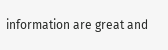information are great and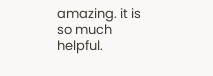amazing. it is so much helpful.